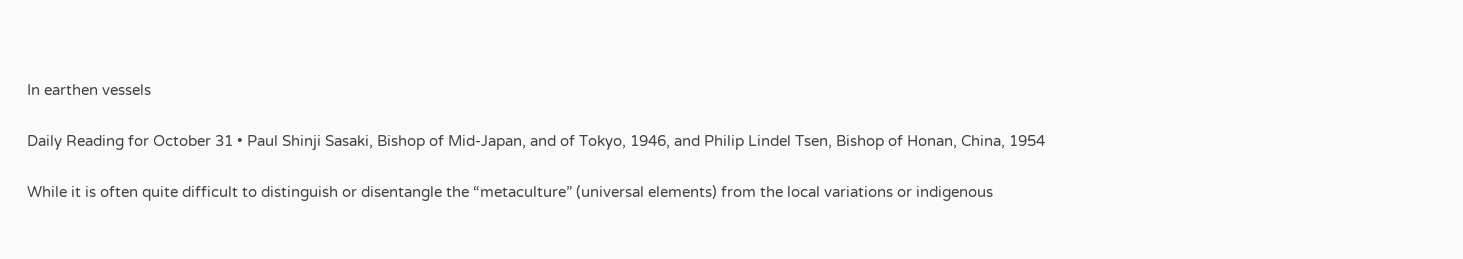In earthen vessels

Daily Reading for October 31 • Paul Shinji Sasaki, Bishop of Mid-Japan, and of Tokyo, 1946, and Philip Lindel Tsen, Bishop of Honan, China, 1954

While it is often quite difficult to distinguish or disentangle the “metaculture” (universal elements) from the local variations or indigenous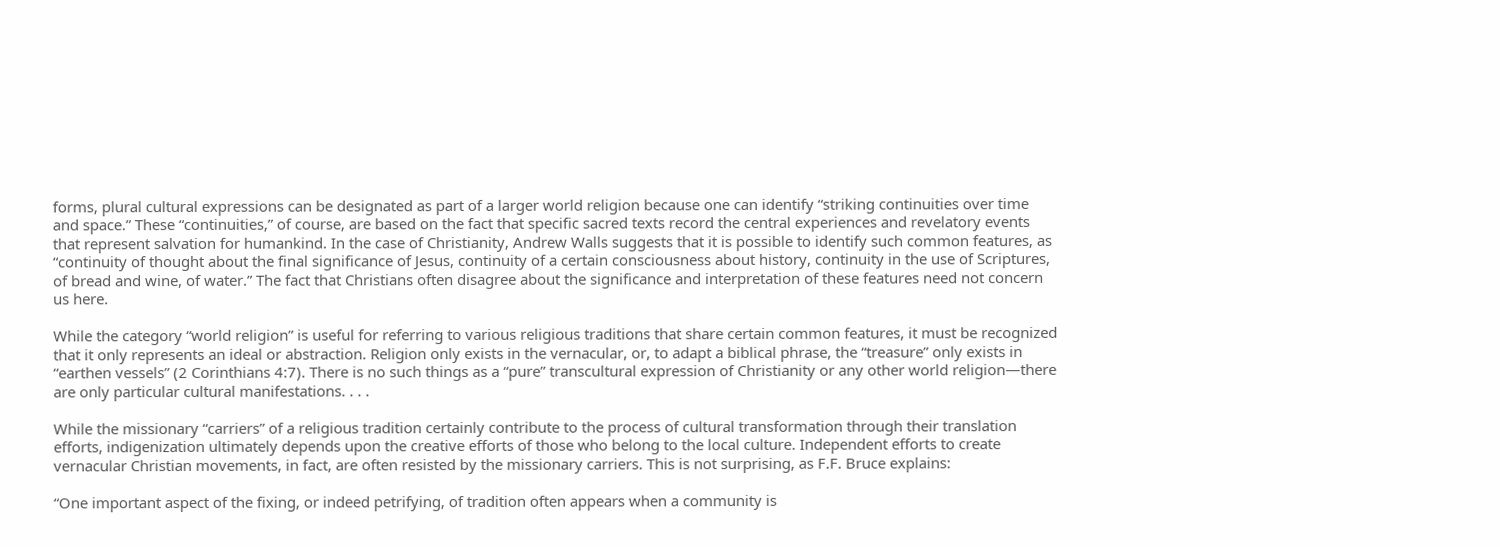forms, plural cultural expressions can be designated as part of a larger world religion because one can identify “striking continuities over time and space.” These “continuities,” of course, are based on the fact that specific sacred texts record the central experiences and revelatory events that represent salvation for humankind. In the case of Christianity, Andrew Walls suggests that it is possible to identify such common features, as “continuity of thought about the final significance of Jesus, continuity of a certain consciousness about history, continuity in the use of Scriptures, of bread and wine, of water.” The fact that Christians often disagree about the significance and interpretation of these features need not concern us here.

While the category “world religion” is useful for referring to various religious traditions that share certain common features, it must be recognized that it only represents an ideal or abstraction. Religion only exists in the vernacular, or, to adapt a biblical phrase, the “treasure” only exists in “earthen vessels” (2 Corinthians 4:7). There is no such things as a “pure” transcultural expression of Christianity or any other world religion—there are only particular cultural manifestations. . . .

While the missionary “carriers” of a religious tradition certainly contribute to the process of cultural transformation through their translation efforts, indigenization ultimately depends upon the creative efforts of those who belong to the local culture. Independent efforts to create vernacular Christian movements, in fact, are often resisted by the missionary carriers. This is not surprising, as F.F. Bruce explains:

“One important aspect of the fixing, or indeed petrifying, of tradition often appears when a community is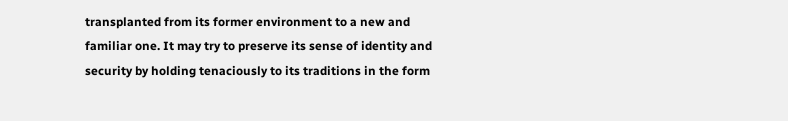transplanted from its former environment to a new and familiar one. It may try to preserve its sense of identity and security by holding tenaciously to its traditions in the form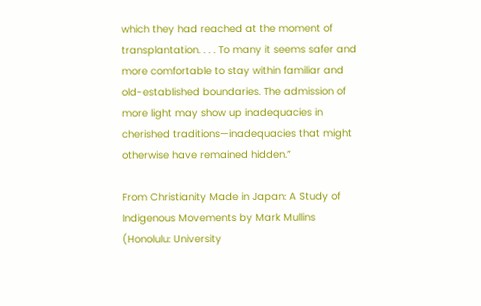which they had reached at the moment of transplantation. . . . To many it seems safer and more comfortable to stay within familiar and old-established boundaries. The admission of more light may show up inadequacies in cherished traditions—inadequacies that might otherwise have remained hidden.”

From Christianity Made in Japan: A Study of Indigenous Movements by Mark Mullins (Honolulu: University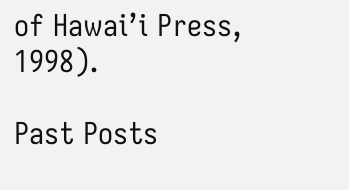of Hawai’i Press, 1998).

Past Posts